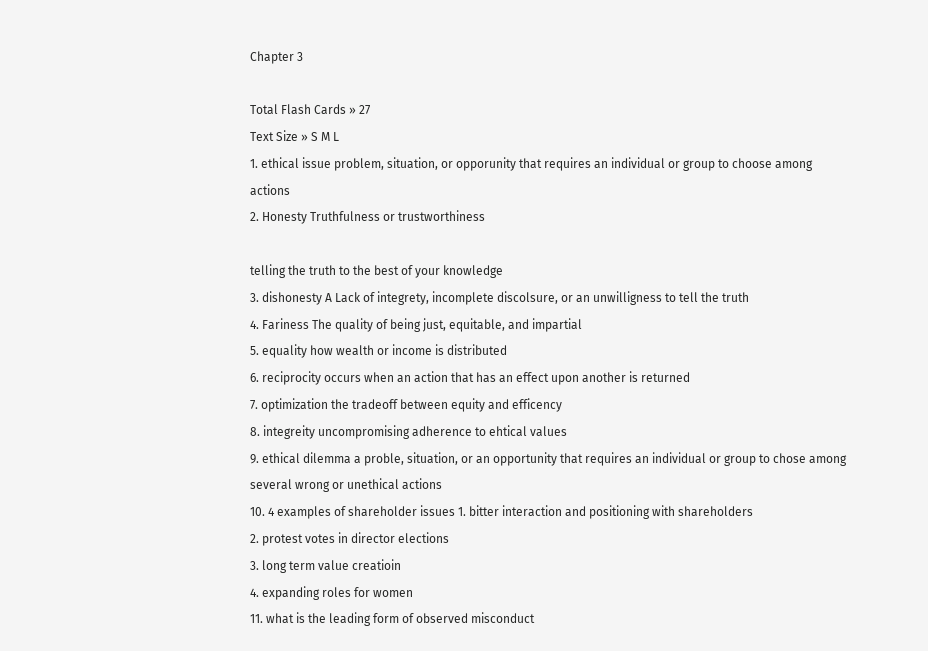Chapter 3

Total Flash Cards » 27
Text Size » S M L
1. ethical issue problem, situation, or opporunity that requires an individual or group to choose among actions
2. Honesty Truthfulness or trustworthiness

telling the truth to the best of your knowledge
3. dishonesty A Lack of integrety, incomplete discolsure, or an unwilligness to tell the truth
4. Fariness The quality of being just, equitable, and impartial
5. equality how wealth or income is distributed
6. reciprocity occurs when an action that has an effect upon another is returned
7. optimization the tradeoff between equity and efficency
8. integreity uncompromising adherence to ehtical values
9. ethical dilemma a proble, situation, or an opportunity that requires an individual or group to chose among several wrong or unethical actions
10. 4 examples of shareholder issues 1. bitter interaction and positioning with shareholders
2. protest votes in director elections
3. long term value creatioin
4. expanding roles for women
11. what is the leading form of observed misconduct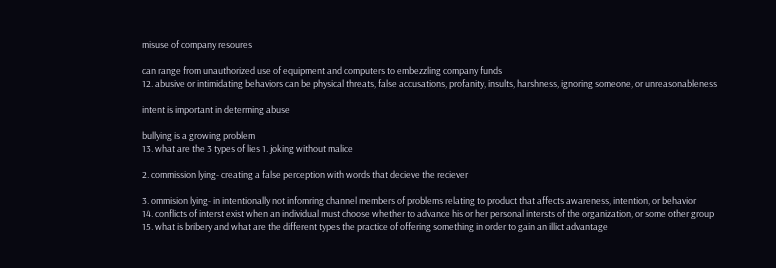misuse of company resoures

can range from unauthorized use of equipment and computers to embezzling company funds
12. abusive or intimidating behaviors can be physical threats, false accusations, profanity, insults, harshness, ignoring someone, or unreasonableness

intent is important in determing abuse

bullying is a growing problem
13. what are the 3 types of lies 1. joking without malice

2. commission lying- creating a false perception with words that decieve the reciever

3. ommision lying- in intentionally not infomring channel members of problems relating to product that affects awareness, intention, or behavior
14. conflicts of interst exist when an individual must choose whether to advance his or her personal intersts of the organization, or some other group
15. what is bribery and what are the different types the practice of offering something in order to gain an illict advantage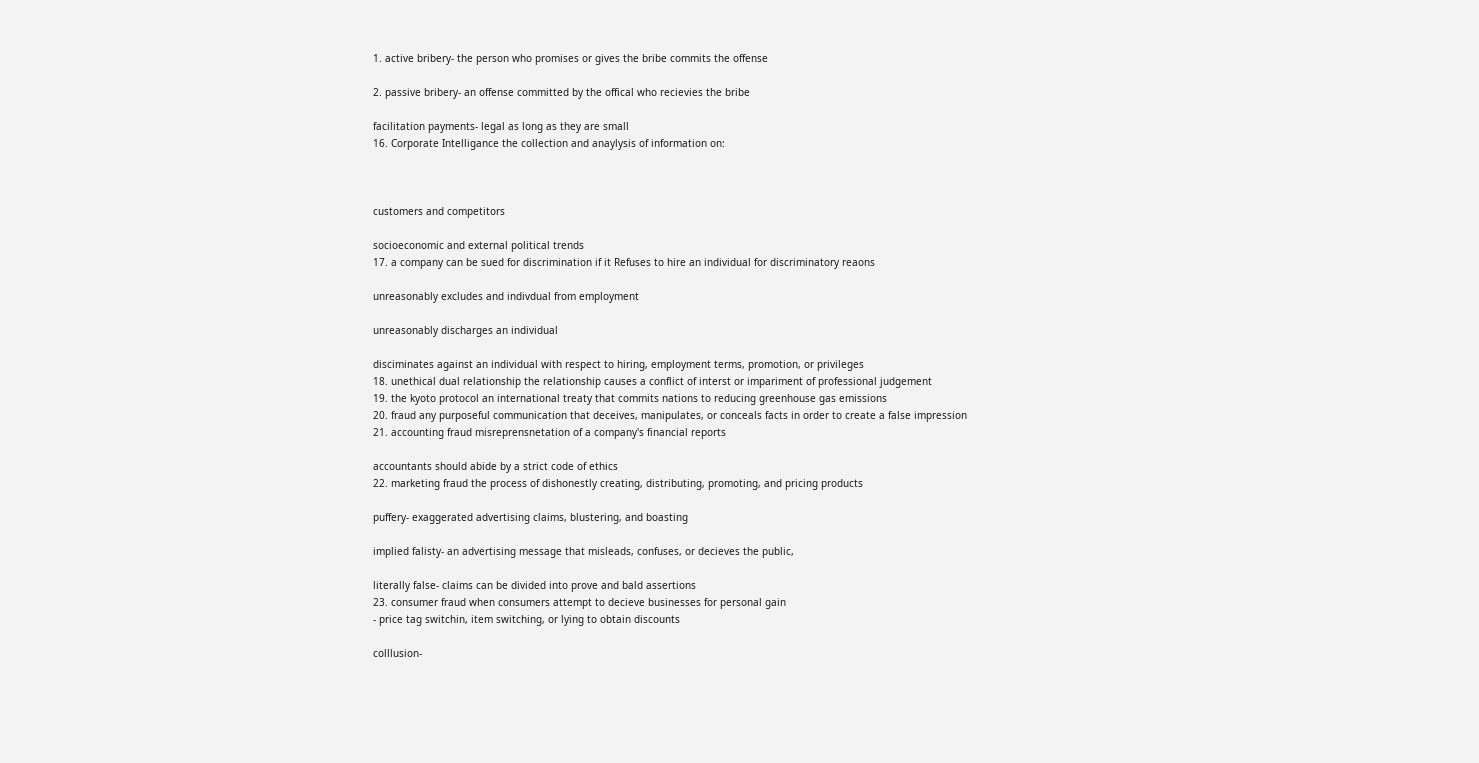1. active bribery- the person who promises or gives the bribe commits the offense

2. passive bribery- an offense committed by the offical who recievies the bribe

facilitation payments- legal as long as they are small
16. Corporate Intelligance the collection and anaylysis of information on:



customers and competitors

socioeconomic and external political trends
17. a company can be sued for discrimination if it Refuses to hire an individual for discriminatory reaons

unreasonably excludes and indivdual from employment

unreasonably discharges an individual

disciminates against an individual with respect to hiring, employment terms, promotion, or privileges
18. unethical dual relationship the relationship causes a conflict of interst or impariment of professional judgement
19. the kyoto protocol an international treaty that commits nations to reducing greenhouse gas emissions
20. fraud any purposeful communication that deceives, manipulates, or conceals facts in order to create a false impression
21. accounting fraud misreprensnetation of a company's financial reports

accountants should abide by a strict code of ethics
22. marketing fraud the process of dishonestly creating, distributing, promoting, and pricing products

puffery- exaggerated advertising claims, blustering, and boasting

implied falisty- an advertising message that misleads, confuses, or decieves the public,

literally false- claims can be divided into prove and bald assertions
23. consumer fraud when consumers attempt to decieve businesses for personal gain
- price tag switchin, item switching, or lying to obtain discounts

colllusion-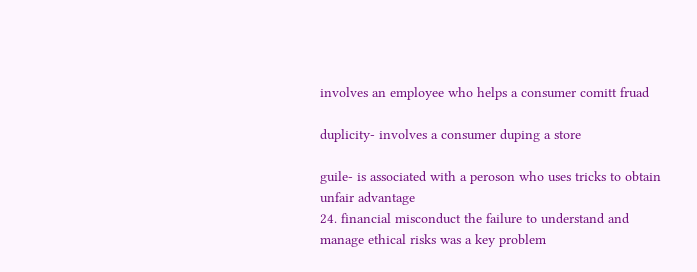involves an employee who helps a consumer comitt fruad

duplicity- involves a consumer duping a store

guile- is associated with a peroson who uses tricks to obtain unfair advantage
24. financial misconduct the failure to understand and manage ethical risks was a key problem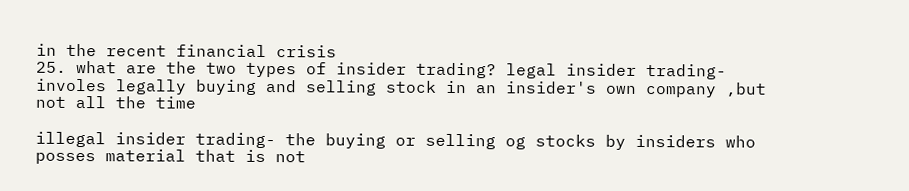in the recent financial crisis
25. what are the two types of insider trading? legal insider trading- involes legally buying and selling stock in an insider's own company ,but not all the time

illegal insider trading- the buying or selling og stocks by insiders who posses material that is not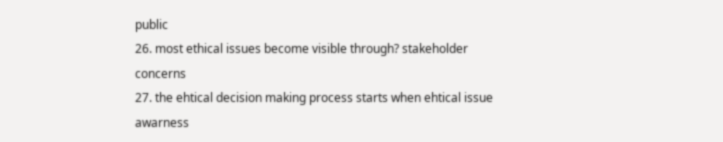public
26. most ethical issues become visible through? stakeholder concerns
27. the ehtical decision making process starts when ehtical issue awarness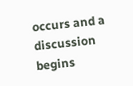occurs and a discussion begins